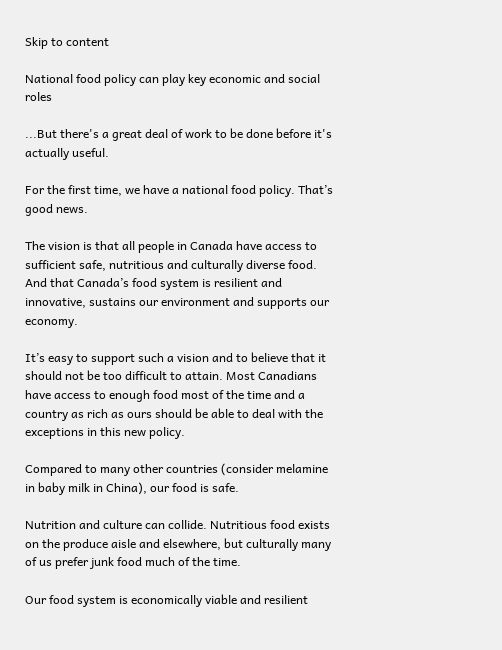Skip to content

National food policy can play key economic and social roles

...But there's a great deal of work to be done before it's actually useful.

For the first time, we have a national food policy. That’s good news.

The vision is that all people in Canada have access to sufficient safe, nutritious and culturally diverse food. And that Canada’s food system is resilient and innovative, sustains our environment and supports our economy.

It’s easy to support such a vision and to believe that it should not be too difficult to attain. Most Canadians have access to enough food most of the time and a country as rich as ours should be able to deal with the exceptions in this new policy.

Compared to many other countries (consider melamine in baby milk in China), our food is safe.

Nutrition and culture can collide. Nutritious food exists on the produce aisle and elsewhere, but culturally many of us prefer junk food much of the time.

Our food system is economically viable and resilient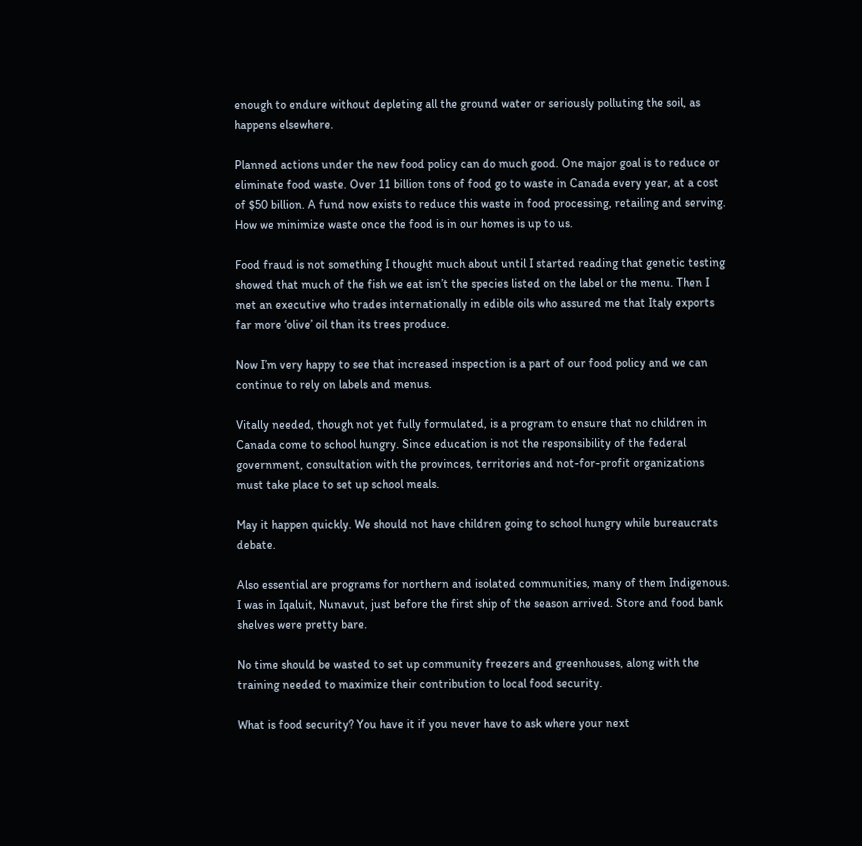enough to endure without depleting all the ground water or seriously polluting the soil, as happens elsewhere.

Planned actions under the new food policy can do much good. One major goal is to reduce or eliminate food waste. Over 11 billion tons of food go to waste in Canada every year, at a cost of $50 billion. A fund now exists to reduce this waste in food processing, retailing and serving. How we minimize waste once the food is in our homes is up to us.

Food fraud is not something I thought much about until I started reading that genetic testing showed that much of the fish we eat isn’t the species listed on the label or the menu. Then I met an executive who trades internationally in edible oils who assured me that Italy exports far more ‘olive’ oil than its trees produce.

Now I’m very happy to see that increased inspection is a part of our food policy and we can continue to rely on labels and menus.

Vitally needed, though not yet fully formulated, is a program to ensure that no children in Canada come to school hungry. Since education is not the responsibility of the federal government, consultation with the provinces, territories and not-for-profit organizations must take place to set up school meals.

May it happen quickly. We should not have children going to school hungry while bureaucrats debate.

Also essential are programs for northern and isolated communities, many of them Indigenous. I was in Iqaluit, Nunavut, just before the first ship of the season arrived. Store and food bank shelves were pretty bare.

No time should be wasted to set up community freezers and greenhouses, along with the training needed to maximize their contribution to local food security.

What is food security? You have it if you never have to ask where your next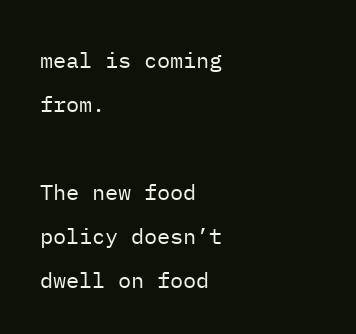meal is coming from.

The new food policy doesn’t dwell on food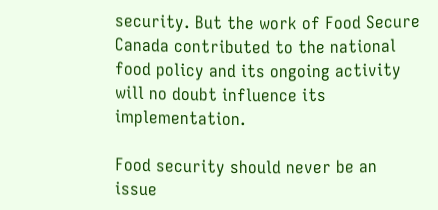security. But the work of Food Secure Canada contributed to the national food policy and its ongoing activity will no doubt influence its implementation.

Food security should never be an issue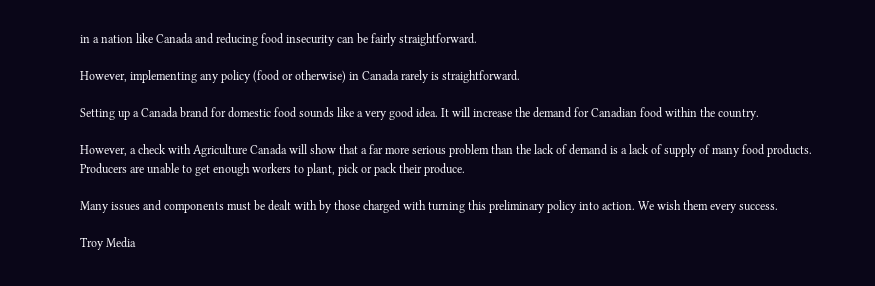in a nation like Canada and reducing food insecurity can be fairly straightforward.

However, implementing any policy (food or otherwise) in Canada rarely is straightforward.

Setting up a Canada brand for domestic food sounds like a very good idea. It will increase the demand for Canadian food within the country.

However, a check with Agriculture Canada will show that a far more serious problem than the lack of demand is a lack of supply of many food products. Producers are unable to get enough workers to plant, pick or pack their produce.

Many issues and components must be dealt with by those charged with turning this preliminary policy into action. We wish them every success.

Troy Media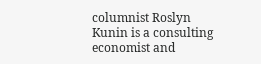columnist Roslyn Kunin is a consulting economist and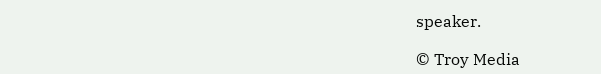speaker.

© Troy Media